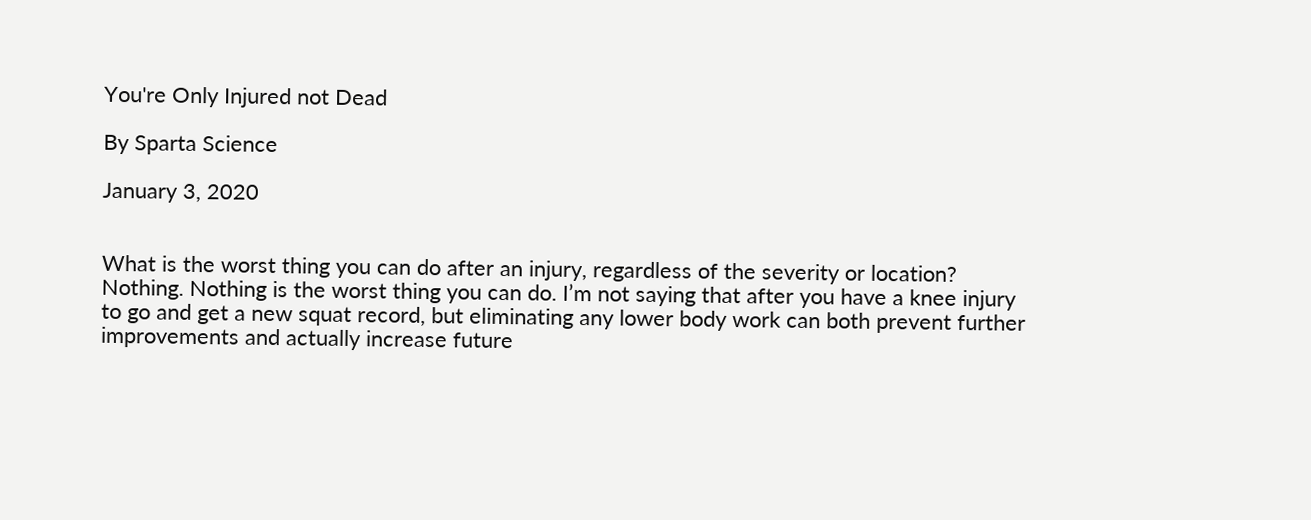You're Only Injured not Dead

By Sparta Science

January 3, 2020


What is the worst thing you can do after an injury, regardless of the severity or location? Nothing. Nothing is the worst thing you can do. I’m not saying that after you have a knee injury to go and get a new squat record, but eliminating any lower body work can both prevent further improvements and actually increase future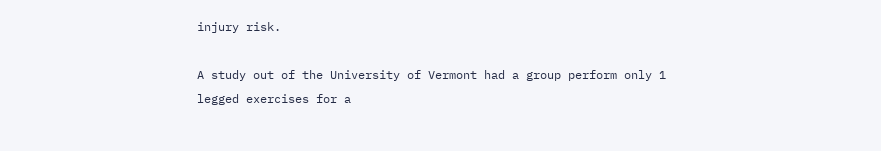injury risk.

A study out of the University of Vermont had a group perform only 1 legged exercises for a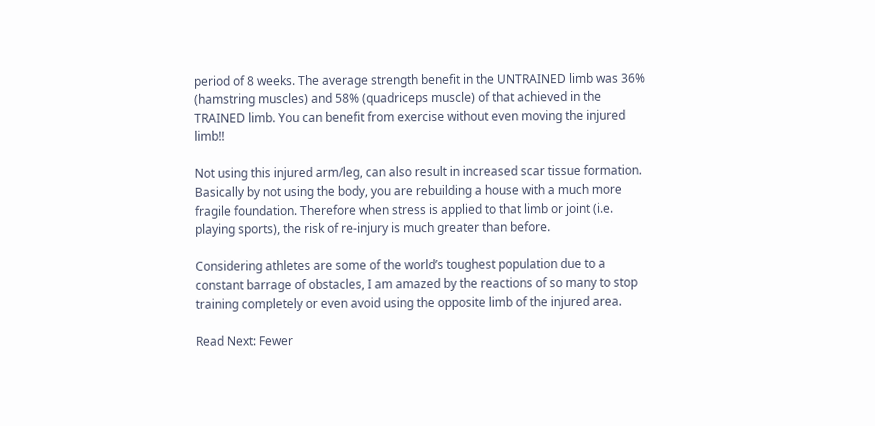period of 8 weeks. The average strength benefit in the UNTRAINED limb was 36% (hamstring muscles) and 58% (quadriceps muscle) of that achieved in the TRAINED limb. You can benefit from exercise without even moving the injured limb!!

Not using this injured arm/leg, can also result in increased scar tissue formation. Basically by not using the body, you are rebuilding a house with a much more fragile foundation. Therefore when stress is applied to that limb or joint (i.e. playing sports), the risk of re-injury is much greater than before.

Considering athletes are some of the world’s toughest population due to a constant barrage of obstacles, I am amazed by the reactions of so many to stop training completely or even avoid using the opposite limb of the injured area.

Read Next: Fewer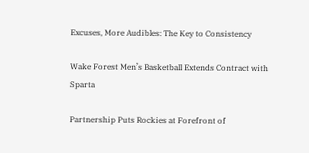Excuses, More Audibles: The Key to Consistency

Wake Forest Men’s Basketball Extends Contract with Sparta

Partnership Puts Rockies at Forefront of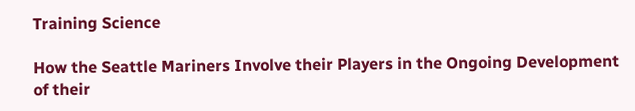Training Science

How the Seattle Mariners Involve their Players in the Ongoing Development of their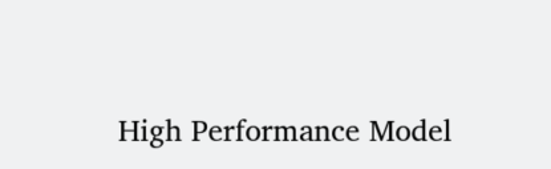High Performance Model